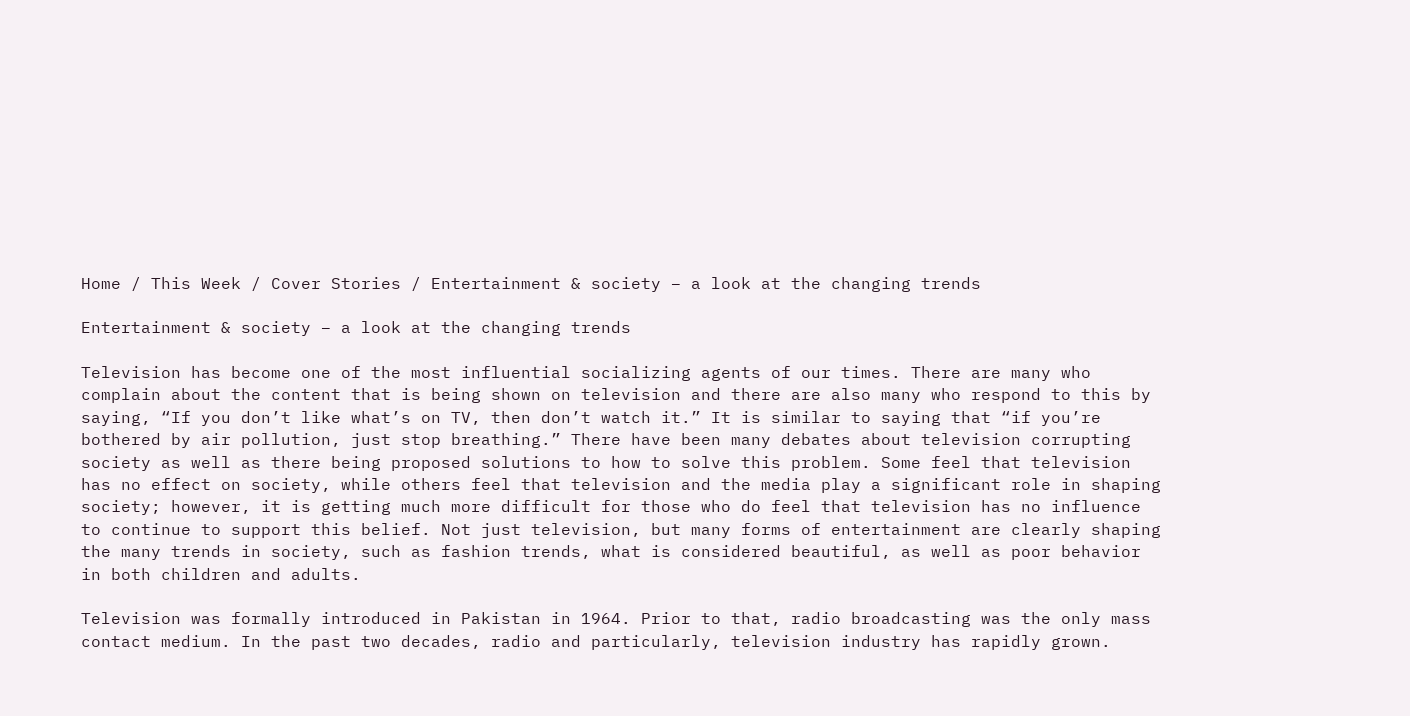Home / This Week / Cover Stories / Entertainment & society – a look at the changing trends

Entertainment & society – a look at the changing trends

Television has become one of the most influential socializing agents of our times. There are many who complain about the content that is being shown on television and there are also many who respond to this by saying, “If you don’t like what’s on TV, then don’t watch it.” It is similar to saying that “if you’re bothered by air pollution, just stop breathing.” There have been many debates about television corrupting society as well as there being proposed solutions to how to solve this problem. Some feel that television has no effect on society, while others feel that television and the media play a significant role in shaping society; however, it is getting much more difficult for those who do feel that television has no influence to continue to support this belief. Not just television, but many forms of entertainment are clearly shaping the many trends in society, such as fashion trends, what is considered beautiful, as well as poor behavior in both children and adults.

Television was formally introduced in Pakistan in 1964. Prior to that, radio broadcasting was the only mass contact medium. In the past two decades, radio and particularly, television industry has rapidly grown.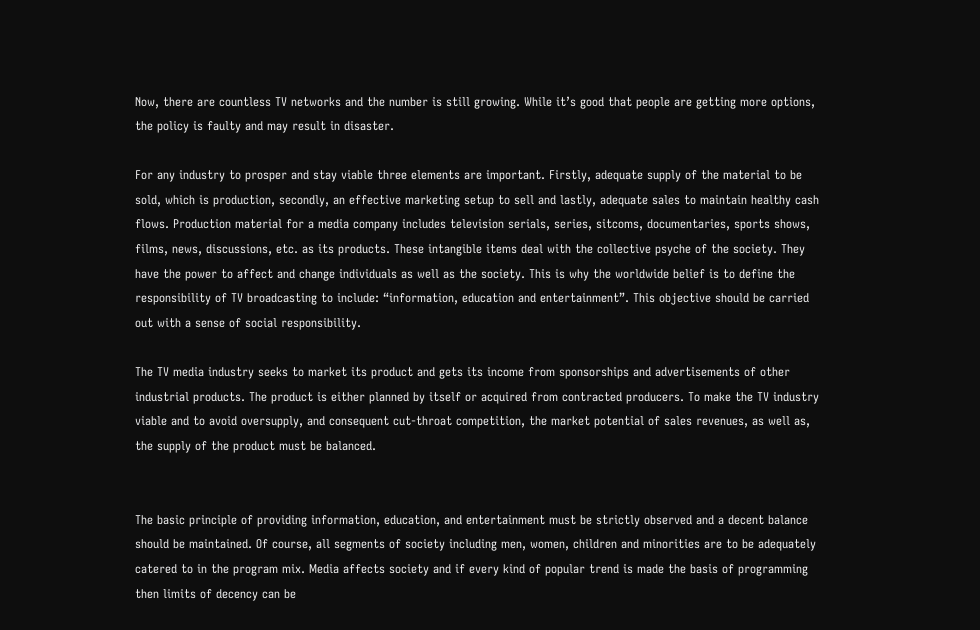Now, there are countless TV networks and the number is still growing. While it’s good that people are getting more options, the policy is faulty and may result in disaster.

For any industry to prosper and stay viable three elements are important. Firstly, adequate supply of the material to be sold, which is production, secondly, an effective marketing setup to sell and lastly, adequate sales to maintain healthy cash flows. Production material for a media company includes television serials, series, sitcoms, documentaries, sports shows, films, news, discussions, etc. as its products. These intangible items deal with the collective psyche of the society. They have the power to affect and change individuals as well as the society. This is why the worldwide belief is to define the responsibility of TV broadcasting to include: “information, education and entertainment”. This objective should be carried out with a sense of social responsibility.

The TV media industry seeks to market its product and gets its income from sponsorships and advertisements of other industrial products. The product is either planned by itself or acquired from contracted producers. To make the TV industry viable and to avoid oversupply, and consequent cut-throat competition, the market potential of sales revenues, as well as, the supply of the product must be balanced.


The basic principle of providing information, education, and entertainment must be strictly observed and a decent balance should be maintained. Of course, all segments of society including men, women, children and minorities are to be adequately catered to in the program mix. Media affects society and if every kind of popular trend is made the basis of programming then limits of decency can be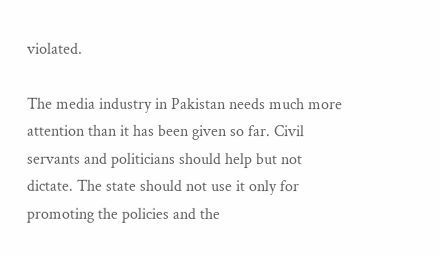violated.

The media industry in Pakistan needs much more attention than it has been given so far. Civil servants and politicians should help but not dictate. The state should not use it only for promoting the policies and the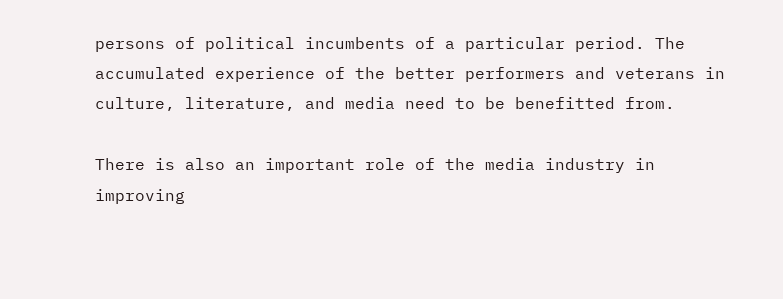persons of political incumbents of a particular period. The accumulated experience of the better performers and veterans in culture, literature, and media need to be benefitted from.

There is also an important role of the media industry in improving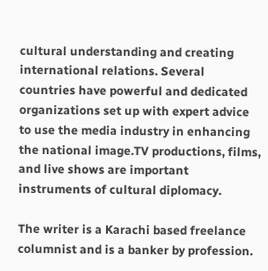cultural understanding and creating international relations. Several countries have powerful and dedicated organizations set up with expert advice to use the media industry in enhancing the national image.TV productions, films, and live shows are important instruments of cultural diplomacy.

The writer is a Karachi based freelance columnist and is a banker by profession.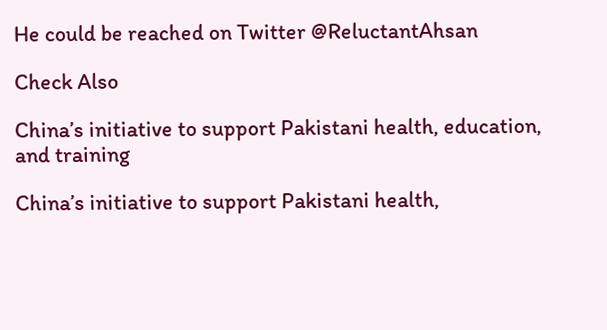He could be reached on Twitter @ReluctantAhsan

Check Also

China’s initiative to support Pakistani health, education, and training

China’s initiative to support Pakistani health,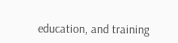education, and training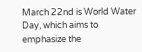March 22nd is World Water Day, which aims to emphasize the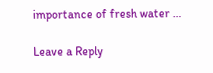importance of fresh water …

Leave a Reply